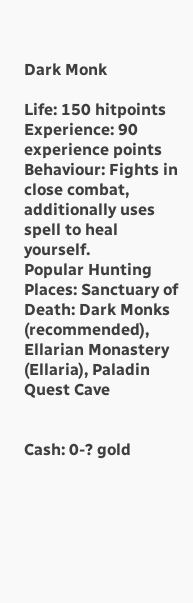Dark Monk

Life: 150 hitpoints
Experience: 90 experience points
Behaviour: Fights in close combat, additionally uses spell to heal yourself.
Popular Hunting Places: Sanctuary of Death: Dark Monks (recommended), Ellarian Monastery (Ellaria), Paladin Quest Cave


Cash: 0-? gold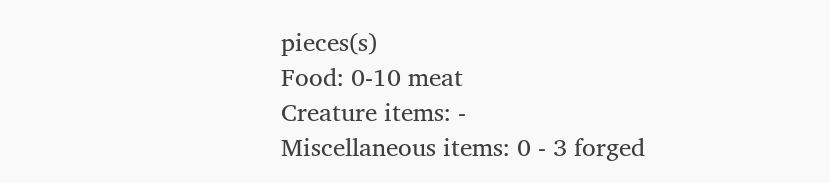pieces(s)
Food: 0-10 meat
Creature items: -
Miscellaneous items: 0 - 3 forged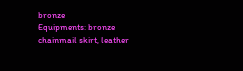bronze
Equipments: bronze chainmail skirt, leather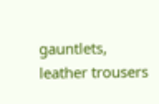gauntlets, leather trousers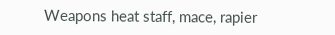Weapons heat staff, mace, rapier